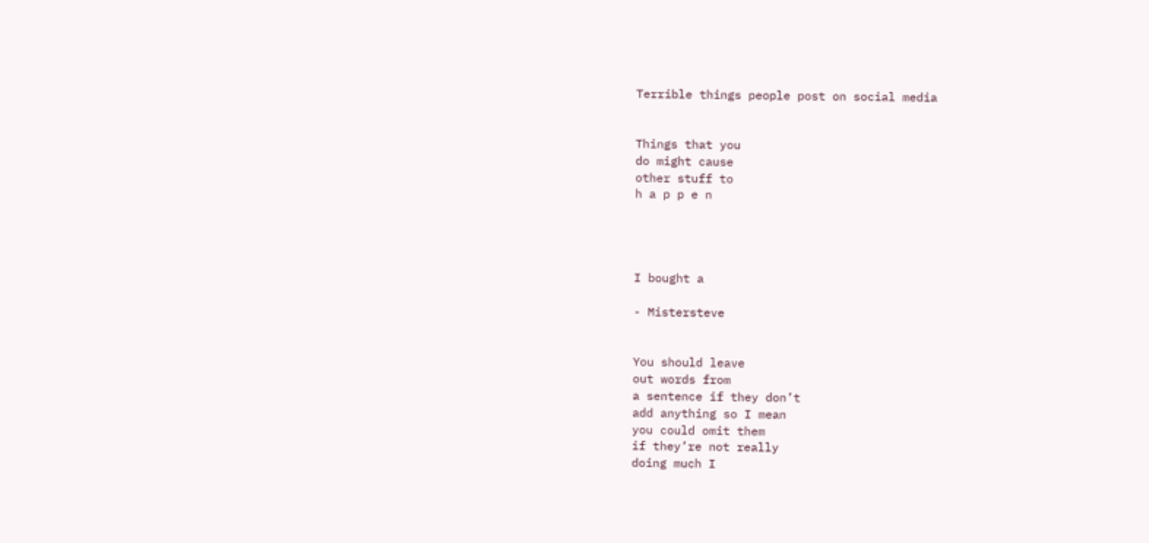Terrible things people post on social media


Things that you
do might cause
other stuff to
h a p p e n




I bought a

- Mistersteve


You should leave
out words from
a sentence if they don’t
add anything so I mean
you could omit them
if they’re not really
doing much I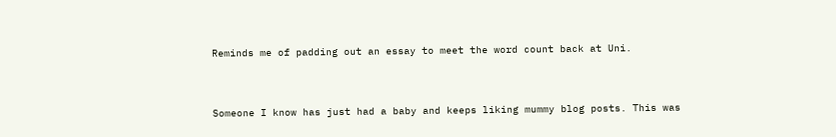Reminds me of padding out an essay to meet the word count back at Uni.


Someone I know has just had a baby and keeps liking mummy blog posts. This was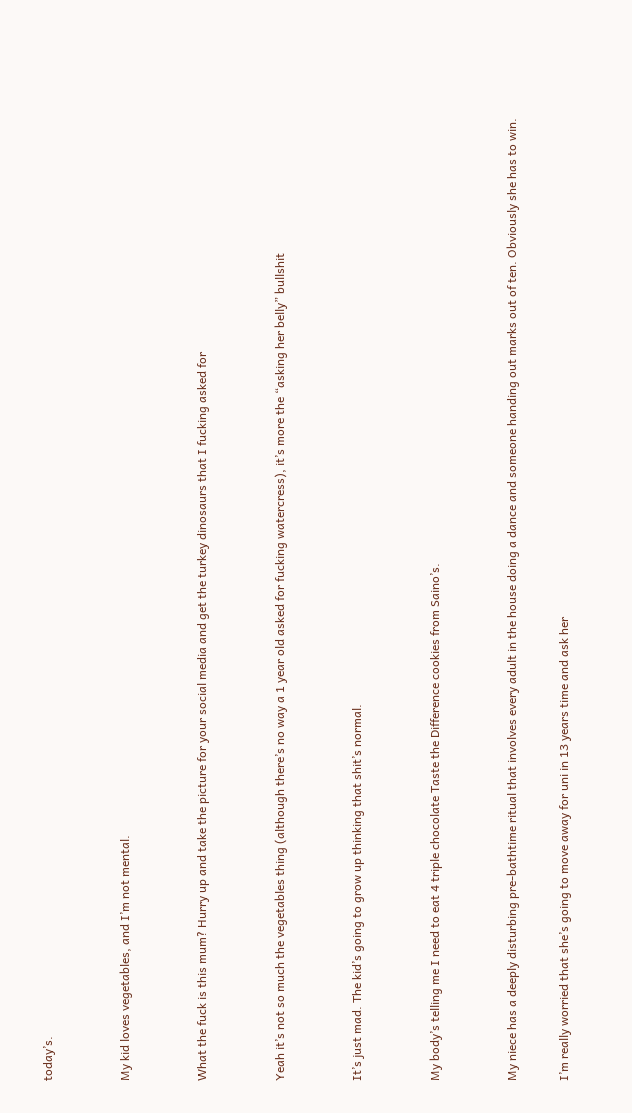today’s.


My kid loves vegetables, and I’m not mental.


What the fuck is this mum? Hurry up and take the picture for your social media and get the turkey dinosaurs that I fucking asked for


Yeah it’s not so much the vegetables thing (although there’s no way a 1 year old asked for fucking watercress), it’s more the “asking her belly” bullshit


It’s just mad. The kid’s going to grow up thinking that shit’s normal.


My body’s telling me I need to eat 4 triple chocolate Taste the Difference cookies from Saino’s.


My niece has a deeply disturbing pre-bathtime ritual that involves every adult in the house doing a dance and someone handing out marks out of ten. Obviously she has to win.

I’m really worried that she’s going to move away for uni in 13 years time and ask her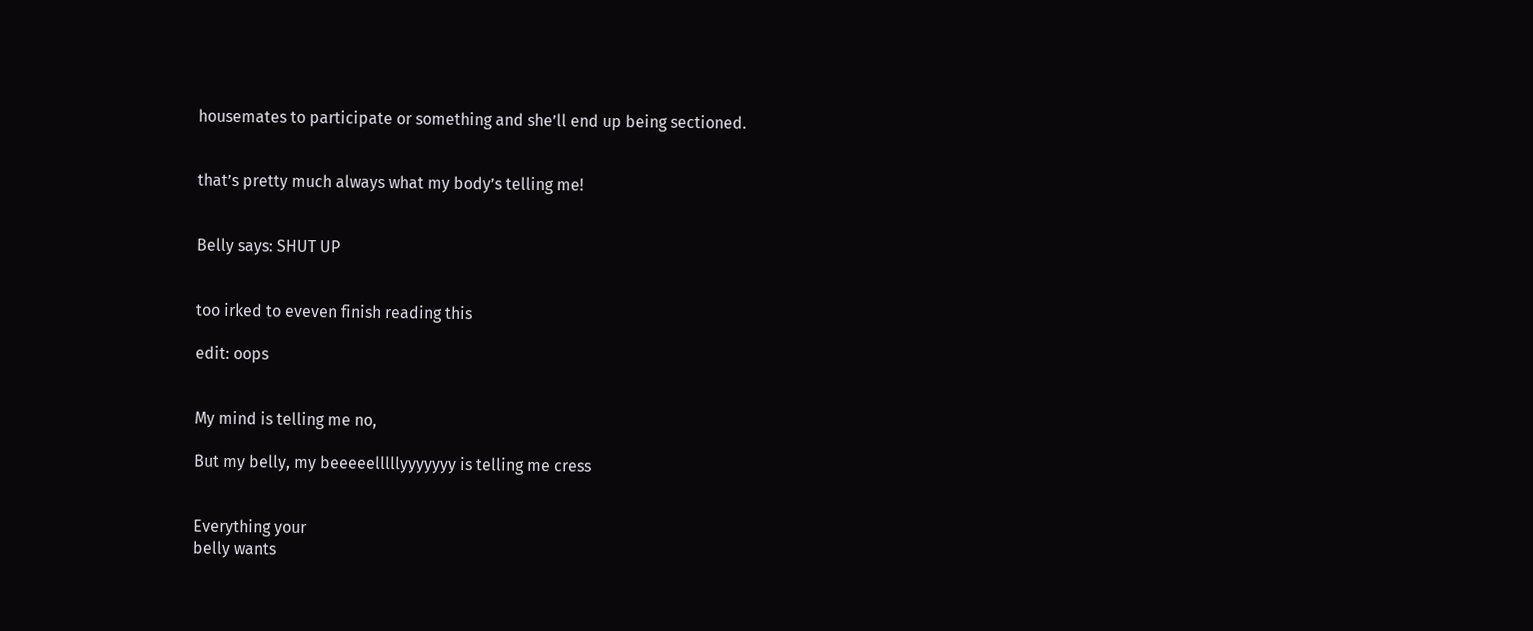housemates to participate or something and she’ll end up being sectioned.


that’s pretty much always what my body’s telling me!


Belly says: SHUT UP


too irked to eveven finish reading this

edit: oops


My mind is telling me no,

But my belly, my beeeeelllllyyyyyyy is telling me cress


Everything your
belly wants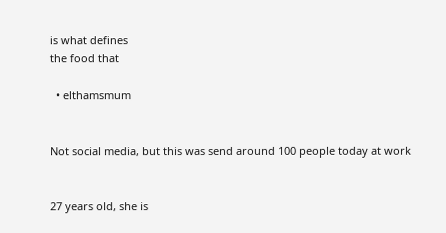is what defines
the food that

  • elthamsmum


Not social media, but this was send around 100 people today at work


27 years old, she is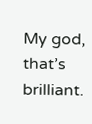My god, that’s brilliant.